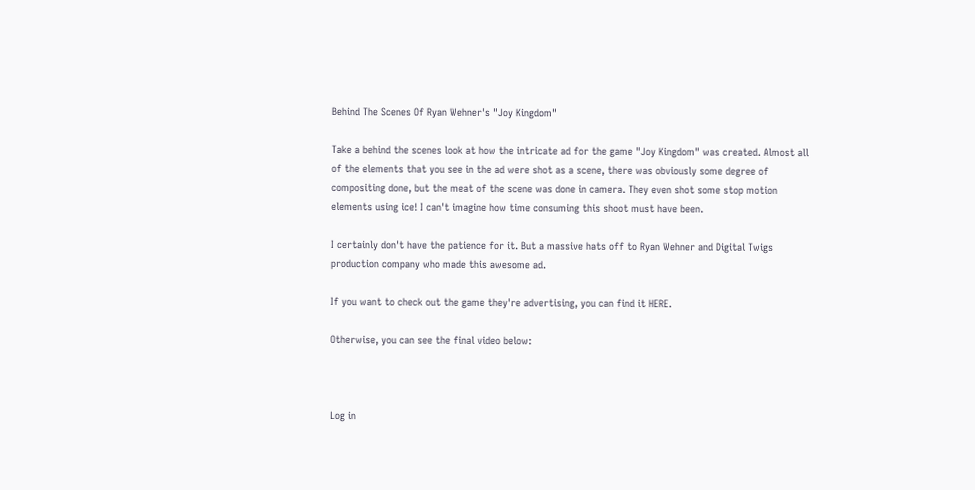Behind The Scenes Of Ryan Wehner's "Joy Kingdom"

Take a behind the scenes look at how the intricate ad for the game "Joy Kingdom" was created. Almost all of the elements that you see in the ad were shot as a scene, there was obviously some degree of compositing done, but the meat of the scene was done in camera. They even shot some stop motion elements using ice! I can't imagine how time consuming this shoot must have been.

I certainly don't have the patience for it. But a massive hats off to Ryan Wehner and Digital Twigs production company who made this awesome ad.

If you want to check out the game they're advertising, you can find it HERE.

Otherwise, you can see the final video below:



Log in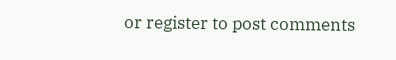or register to post comments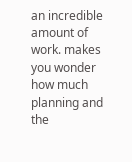an incredible amount of work. makes you wonder how much planning and the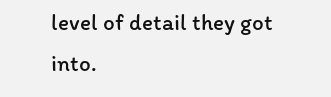level of detail they got into.